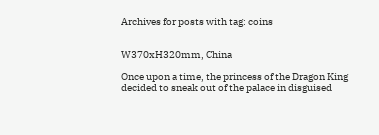Archives for posts with tag: coins


W370xH320mm, China

Once upon a time, the princess of the Dragon King decided to sneak out of the palace in disguised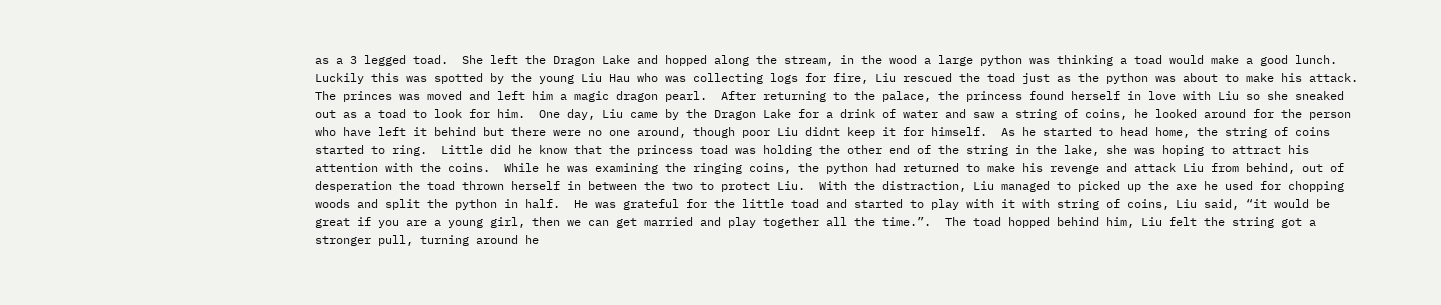as a 3 legged toad.  She left the Dragon Lake and hopped along the stream, in the wood a large python was thinking a toad would make a good lunch.  Luckily this was spotted by the young Liu Hau who was collecting logs for fire, Liu rescued the toad just as the python was about to make his attack.  The princes was moved and left him a magic dragon pearl.  After returning to the palace, the princess found herself in love with Liu so she sneaked out as a toad to look for him.  One day, Liu came by the Dragon Lake for a drink of water and saw a string of coins, he looked around for the person who have left it behind but there were no one around, though poor Liu didnt keep it for himself.  As he started to head home, the string of coins started to ring.  Little did he know that the princess toad was holding the other end of the string in the lake, she was hoping to attract his attention with the coins.  While he was examining the ringing coins, the python had returned to make his revenge and attack Liu from behind, out of desperation the toad thrown herself in between the two to protect Liu.  With the distraction, Liu managed to picked up the axe he used for chopping woods and split the python in half.  He was grateful for the little toad and started to play with it with string of coins, Liu said, “it would be great if you are a young girl, then we can get married and play together all the time.”.  The toad hopped behind him, Liu felt the string got a stronger pull, turning around he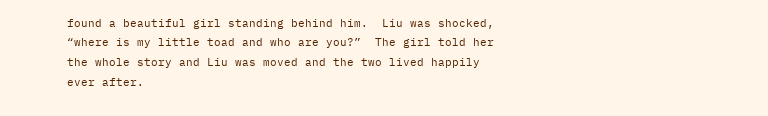found a beautiful girl standing behind him.  Liu was shocked, “where is my little toad and who are you?”  The girl told her the whole story and Liu was moved and the two lived happily ever after.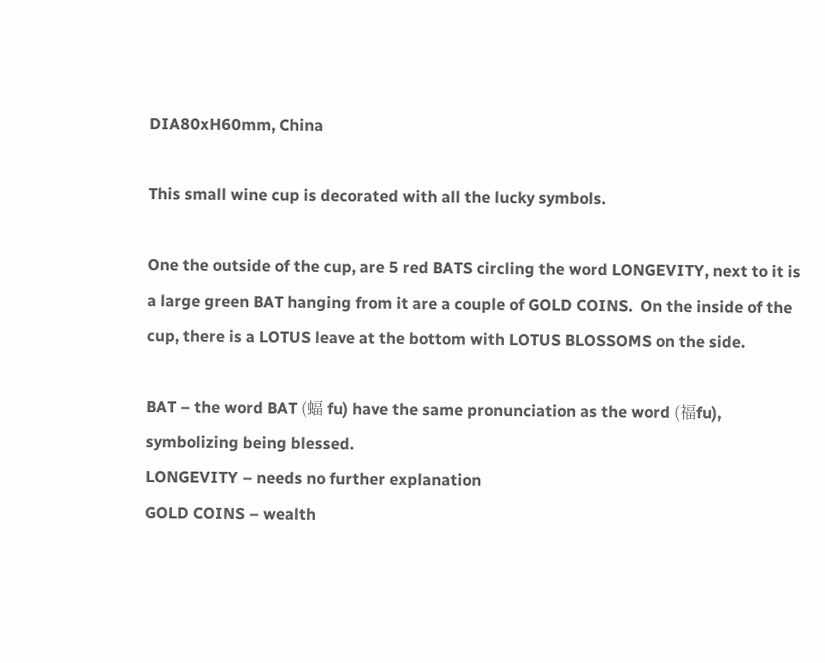DIA80xH60mm, China

This small wine cup is decorated with all the lucky symbols.

One the outside of the cup, are 5 red BATS circling the word LONGEVITY, next to it is a large green BAT hanging from it are a couple of GOLD COINS.  On the inside of the cup, there is a LOTUS leave at the bottom with LOTUS BLOSSOMS on the side.

BAT – the word BAT (蝠 fu) have the same pronunciation as the word (福fu), symbolizing being blessed.
LONGEVITY – needs no further explanation
GOLD COINS – wealth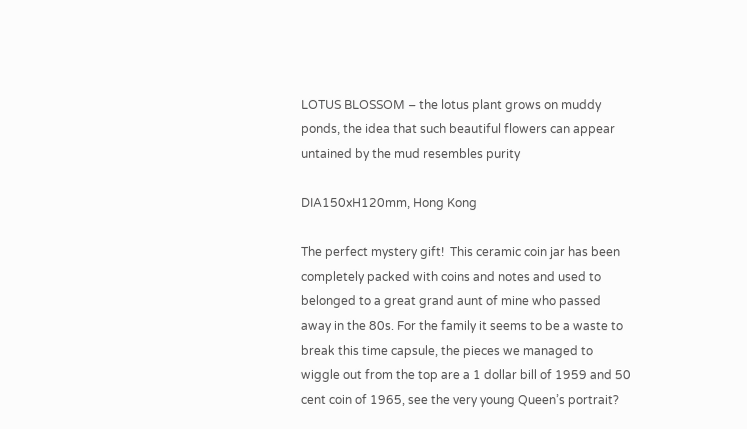LOTUS BLOSSOM – the lotus plant grows on muddy ponds, the idea that such beautiful flowers can appear untained by the mud resembles purity

DIA150xH120mm, Hong Kong

The perfect mystery gift!  This ceramic coin jar has been completely packed with coins and notes and used to belonged to a great grand aunt of mine who passed away in the 80s. For the family it seems to be a waste to break this time capsule, the pieces we managed to wiggle out from the top are a 1 dollar bill of 1959 and 50 cent coin of 1965, see the very young Queen’s portrait?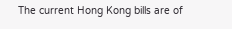The current Hong Kong bills are of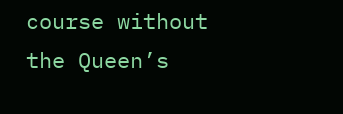course without the Queen’s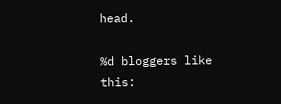head.

%d bloggers like this: